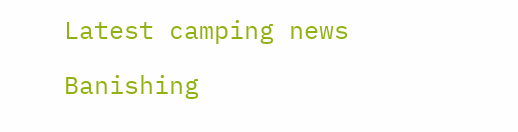Latest camping news

Banishing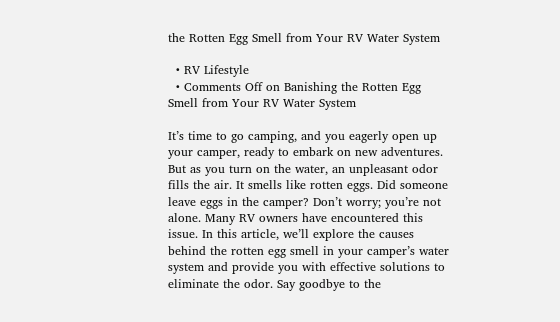the Rotten Egg Smell from Your RV Water System

  • RV Lifestyle
  • Comments Off on Banishing the Rotten Egg Smell from Your RV Water System

It’s time to go camping, and you eagerly open up your camper, ready to embark on new adventures. But as you turn on the water, an unpleasant odor fills the air. It smells like rotten eggs. Did someone leave eggs in the camper? Don’t worry; you’re not alone. Many RV owners have encountered this issue. In this article, we’ll explore the causes behind the rotten egg smell in your camper’s water system and provide you with effective solutions to eliminate the odor. Say goodbye to the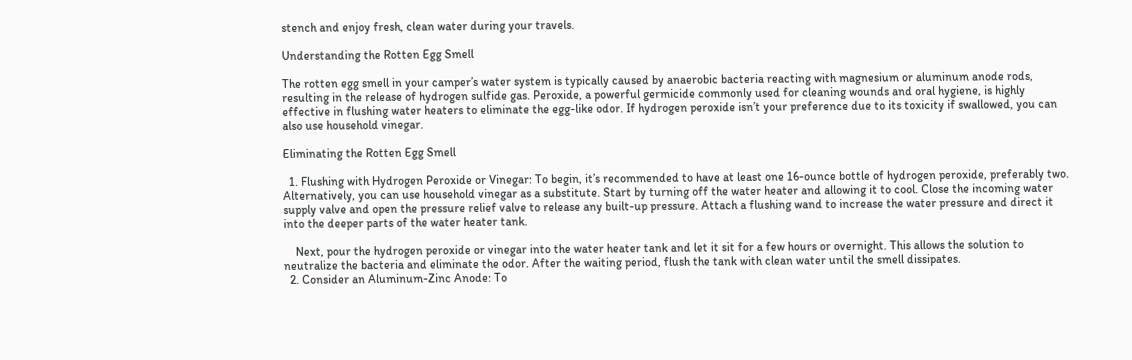stench and enjoy fresh, clean water during your travels.

Understanding the Rotten Egg Smell

The rotten egg smell in your camper’s water system is typically caused by anaerobic bacteria reacting with magnesium or aluminum anode rods, resulting in the release of hydrogen sulfide gas. Peroxide, a powerful germicide commonly used for cleaning wounds and oral hygiene, is highly effective in flushing water heaters to eliminate the egg-like odor. If hydrogen peroxide isn’t your preference due to its toxicity if swallowed, you can also use household vinegar.

Eliminating the Rotten Egg Smell

  1. Flushing with Hydrogen Peroxide or Vinegar: To begin, it’s recommended to have at least one 16-ounce bottle of hydrogen peroxide, preferably two. Alternatively, you can use household vinegar as a substitute. Start by turning off the water heater and allowing it to cool. Close the incoming water supply valve and open the pressure relief valve to release any built-up pressure. Attach a flushing wand to increase the water pressure and direct it into the deeper parts of the water heater tank.

    Next, pour the hydrogen peroxide or vinegar into the water heater tank and let it sit for a few hours or overnight. This allows the solution to neutralize the bacteria and eliminate the odor. After the waiting period, flush the tank with clean water until the smell dissipates.
  2. Consider an Aluminum-Zinc Anode: To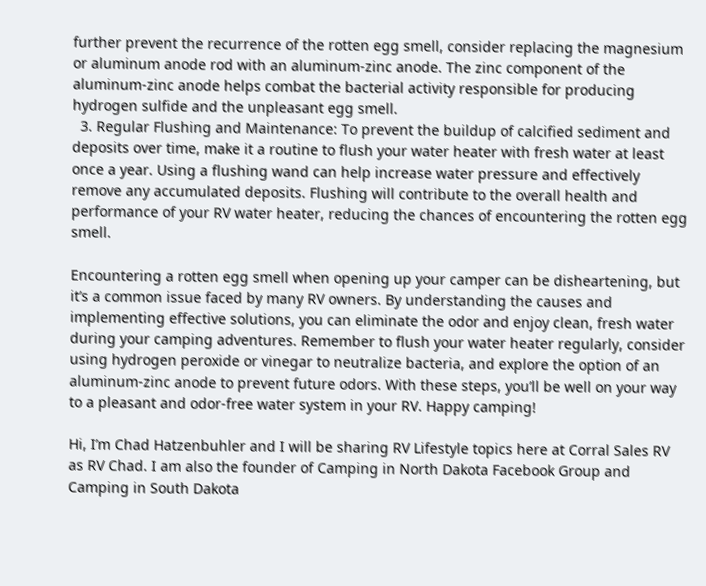further prevent the recurrence of the rotten egg smell, consider replacing the magnesium or aluminum anode rod with an aluminum-zinc anode. The zinc component of the aluminum-zinc anode helps combat the bacterial activity responsible for producing hydrogen sulfide and the unpleasant egg smell.
  3. Regular Flushing and Maintenance: To prevent the buildup of calcified sediment and deposits over time, make it a routine to flush your water heater with fresh water at least once a year. Using a flushing wand can help increase water pressure and effectively remove any accumulated deposits. Flushing will contribute to the overall health and performance of your RV water heater, reducing the chances of encountering the rotten egg smell.

Encountering a rotten egg smell when opening up your camper can be disheartening, but it’s a common issue faced by many RV owners. By understanding the causes and implementing effective solutions, you can eliminate the odor and enjoy clean, fresh water during your camping adventures. Remember to flush your water heater regularly, consider using hydrogen peroxide or vinegar to neutralize bacteria, and explore the option of an aluminum-zinc anode to prevent future odors. With these steps, you’ll be well on your way to a pleasant and odor-free water system in your RV. Happy camping!

Hi, I’m Chad Hatzenbuhler and I will be sharing RV Lifestyle topics here at Corral Sales RV as RV Chad. I am also the founder of Camping in North Dakota Facebook Group and Camping in South Dakota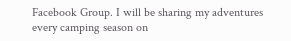Facebook Group. I will be sharing my adventures every camping season on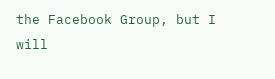the Facebook Group, but I will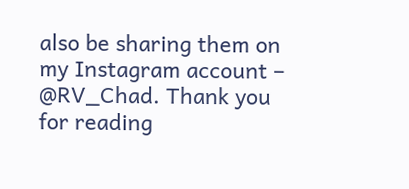also be sharing them on my Instagram account – @RV_Chad. Thank you for reading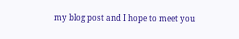my blog post and I hope to meet you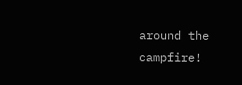around the campfire!